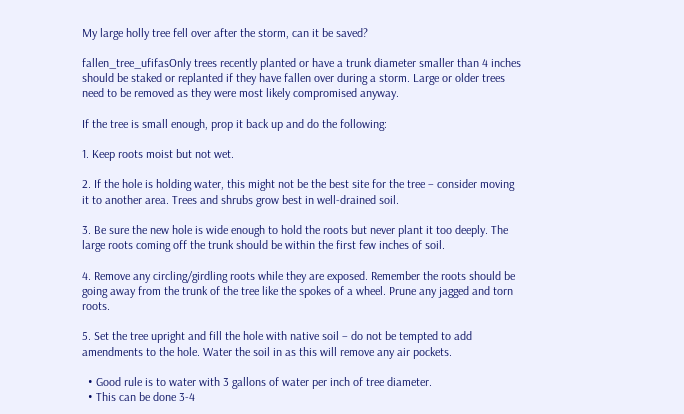My large holly tree fell over after the storm, can it be saved?

fallen_tree_ufifasOnly trees recently planted or have a trunk diameter smaller than 4 inches should be staked or replanted if they have fallen over during a storm. Large or older trees need to be removed as they were most likely compromised anyway.

If the tree is small enough, prop it back up and do the following:

1. Keep roots moist but not wet.

2. If the hole is holding water, this might not be the best site for the tree – consider moving it to another area. Trees and shrubs grow best in well-drained soil.

3. Be sure the new hole is wide enough to hold the roots but never plant it too deeply. The large roots coming off the trunk should be within the first few inches of soil.

4. Remove any circling/girdling roots while they are exposed. Remember the roots should be going away from the trunk of the tree like the spokes of a wheel. Prune any jagged and torn roots.

5. Set the tree upright and fill the hole with native soil – do not be tempted to add amendments to the hole. Water the soil in as this will remove any air pockets.

  • Good rule is to water with 3 gallons of water per inch of tree diameter.
  • This can be done 3-4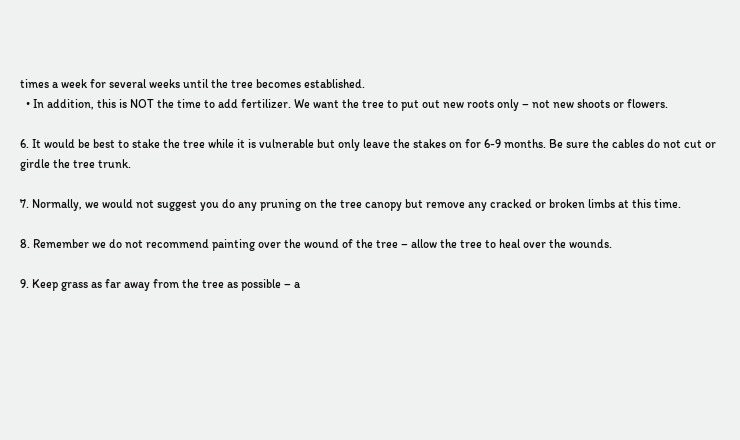times a week for several weeks until the tree becomes established.
  • In addition, this is NOT the time to add fertilizer. We want the tree to put out new roots only – not new shoots or flowers.

6. It would be best to stake the tree while it is vulnerable but only leave the stakes on for 6-9 months. Be sure the cables do not cut or girdle the tree trunk.

7. Normally, we would not suggest you do any pruning on the tree canopy but remove any cracked or broken limbs at this time.

8. Remember we do not recommend painting over the wound of the tree – allow the tree to heal over the wounds.

9. Keep grass as far away from the tree as possible – a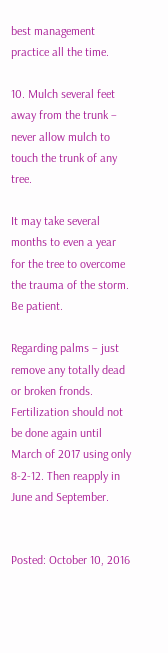best management practice all the time.

10. Mulch several feet away from the trunk – never allow mulch to touch the trunk of any tree.

It may take several months to even a year for the tree to overcome the trauma of the storm. Be patient.

Regarding palms – just remove any totally dead or broken fronds. Fertilization should not be done again until March of 2017 using only 8-2-12. Then reapply in June and September.


Posted: October 10, 2016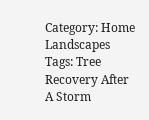Category: Home Landscapes
Tags: Tree Recovery After A Storm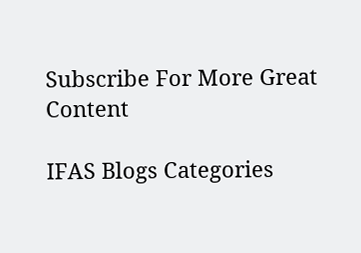Subscribe For More Great Content

IFAS Blogs Categories